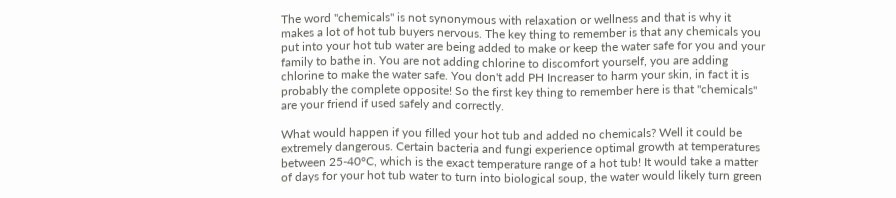The word "chemicals" is not synonymous with relaxation or wellness and that is why it makes a lot of hot tub buyers nervous. The key thing to remember is that any chemicals you put into your hot tub water are being added to make or keep the water safe for you and your family to bathe in. You are not adding chlorine to discomfort yourself, you are adding chlorine to make the water safe. You don't add PH Increaser to harm your skin, in fact it is probably the complete opposite! So the first key thing to remember here is that "chemicals" are your friend if used safely and correctly.

What would happen if you filled your hot tub and added no chemicals? Well it could be extremely dangerous. Certain bacteria and fungi experience optimal growth at temperatures between 25-40°C, which is the exact temperature range of a hot tub! It would take a matter of days for your hot tub water to turn into biological soup, the water would likely turn green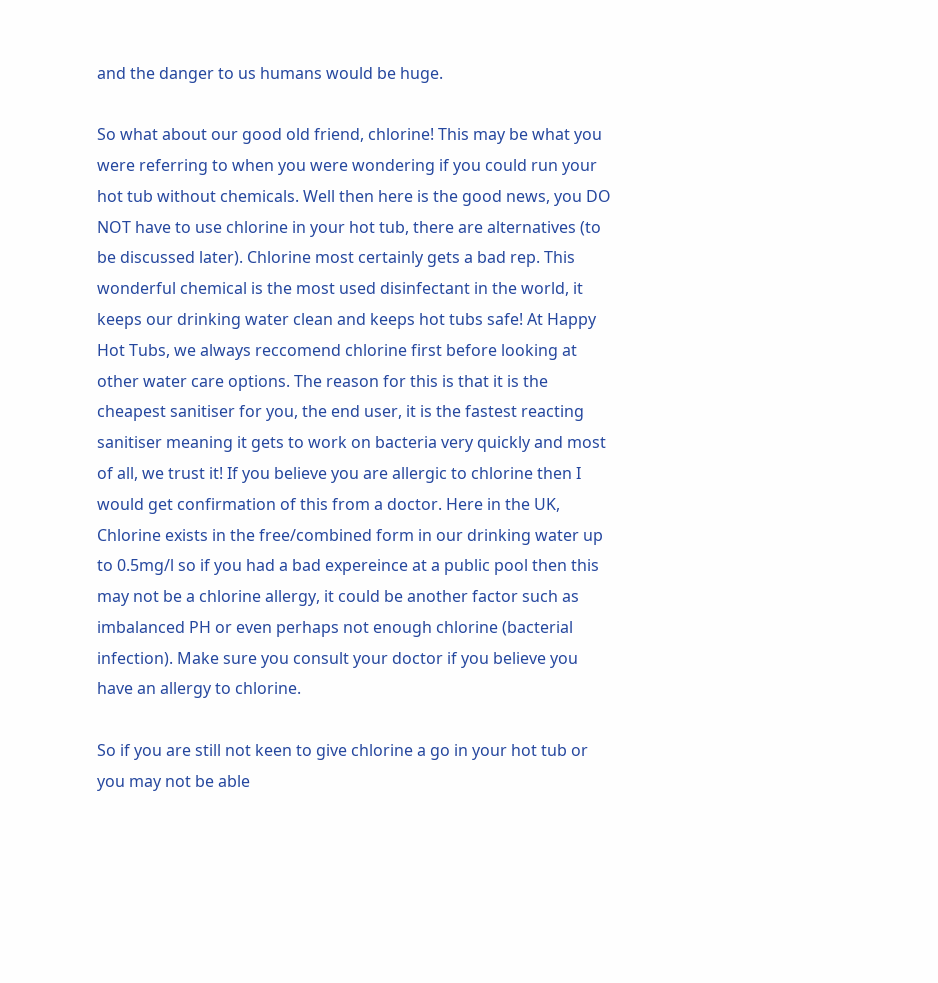and the danger to us humans would be huge.

So what about our good old friend, chlorine! This may be what you were referring to when you were wondering if you could run your hot tub without chemicals. Well then here is the good news, you DO NOT have to use chlorine in your hot tub, there are alternatives (to be discussed later). Chlorine most certainly gets a bad rep. This wonderful chemical is the most used disinfectant in the world, it keeps our drinking water clean and keeps hot tubs safe! At Happy Hot Tubs, we always reccomend chlorine first before looking at other water care options. The reason for this is that it is the cheapest sanitiser for you, the end user, it is the fastest reacting sanitiser meaning it gets to work on bacteria very quickly and most of all, we trust it! If you believe you are allergic to chlorine then I would get confirmation of this from a doctor. Here in the UK, Chlorine exists in the free/combined form in our drinking water up to 0.5mg/l so if you had a bad expereince at a public pool then this may not be a chlorine allergy, it could be another factor such as imbalanced PH or even perhaps not enough chlorine (bacterial infection). Make sure you consult your doctor if you believe you have an allergy to chlorine.

So if you are still not keen to give chlorine a go in your hot tub or you may not be able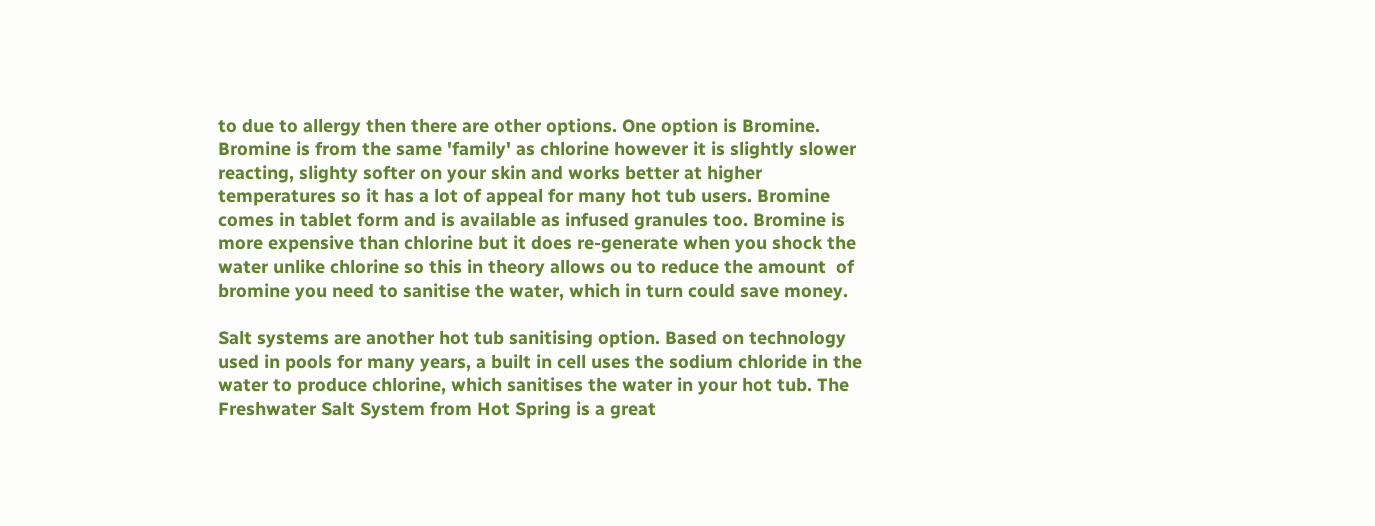to due to allergy then there are other options. One option is Bromine. Bromine is from the same 'family' as chlorine however it is slightly slower reacting, slighty softer on your skin and works better at higher temperatures so it has a lot of appeal for many hot tub users. Bromine comes in tablet form and is available as infused granules too. Bromine is more expensive than chlorine but it does re-generate when you shock the water unlike chlorine so this in theory allows ou to reduce the amount  of bromine you need to sanitise the water, which in turn could save money.

Salt systems are another hot tub sanitising option. Based on technology used in pools for many years, a built in cell uses the sodium chloride in the water to produce chlorine, which sanitises the water in your hot tub. The Freshwater Salt System from Hot Spring is a great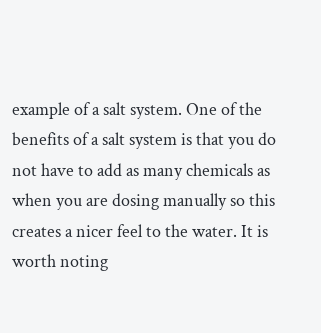example of a salt system. One of the benefits of a salt system is that you do not have to add as many chemicals as when you are dosing manually so this creates a nicer feel to the water. It is worth noting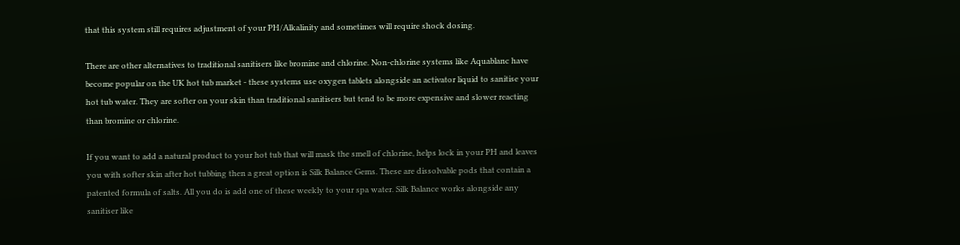that this system still requires adjustment of your PH/Alkalinity and sometimes will require shock dosing.

There are other alternatives to traditional sanitisers like bromine and chlorine. Non-chlorine systems like Aquablanc have become popular on the UK hot tub market - these systems use oxygen tablets alongside an activator liquid to sanitise your hot tub water. They are softer on your skin than traditional sanitisers but tend to be more expensive and slower reacting than bromine or chlorine.

If you want to add a natural product to your hot tub that will mask the smell of chlorine, helps lock in your PH and leaves you with softer skin after hot tubbing then a great option is Silk Balance Gems. These are dissolvable pods that contain a patented formula of salts. All you do is add one of these weekly to your spa water. Silk Balance works alongside any sanitiser like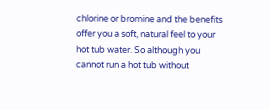chlorine or bromine and the benefits offer you a soft, natural feel to your hot tub water. So although you cannot run a hot tub without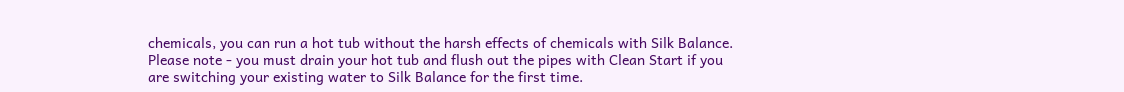chemicals, you can run a hot tub without the harsh effects of chemicals with Silk Balance. Please note - you must drain your hot tub and flush out the pipes with Clean Start if you are switching your existing water to Silk Balance for the first time.